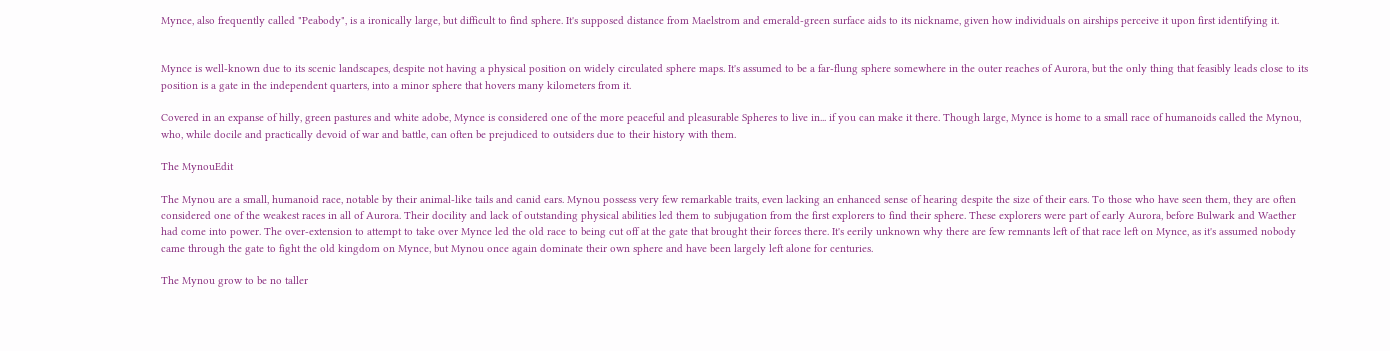Mynce, also frequently called "Peabody", is a ironically large, but difficult to find sphere. It's supposed distance from Maelstrom and emerald-green surface aids to its nickname, given how individuals on airships perceive it upon first identifying it.


Mynce is well-known due to its scenic landscapes, despite not having a physical position on widely circulated sphere maps. It's assumed to be a far-flung sphere somewhere in the outer reaches of Aurora, but the only thing that feasibly leads close to its position is a gate in the independent quarters, into a minor sphere that hovers many kilometers from it.

Covered in an expanse of hilly, green pastures and white adobe, Mynce is considered one of the more peaceful and pleasurable Spheres to live in... if you can make it there. Though large, Mynce is home to a small race of humanoids called the Mynou, who, while docile and practically devoid of war and battle, can often be prejudiced to outsiders due to their history with them.

The MynouEdit

The Mynou are a small, humanoid race, notable by their animal-like tails and canid ears. Mynou possess very few remarkable traits, even lacking an enhanced sense of hearing despite the size of their ears. To those who have seen them, they are often considered one of the weakest races in all of Aurora. Their docility and lack of outstanding physical abilities led them to subjugation from the first explorers to find their sphere. These explorers were part of early Aurora, before Bulwark and Waether had come into power. The over-extension to attempt to take over Mynce led the old race to being cut off at the gate that brought their forces there. It's eerily unknown why there are few remnants left of that race left on Mynce, as it's assumed nobody came through the gate to fight the old kingdom on Mynce, but Mynou once again dominate their own sphere and have been largely left alone for centuries.

The Mynou grow to be no taller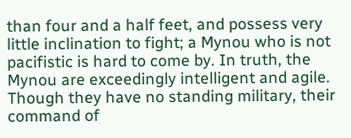than four and a half feet, and possess very little inclination to fight; a Mynou who is not pacifistic is hard to come by. In truth, the Mynou are exceedingly intelligent and agile. Though they have no standing military, their command of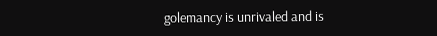golemancy is unrivaled and is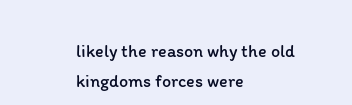likely the reason why the old kingdoms forces were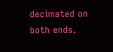decimated on both ends.